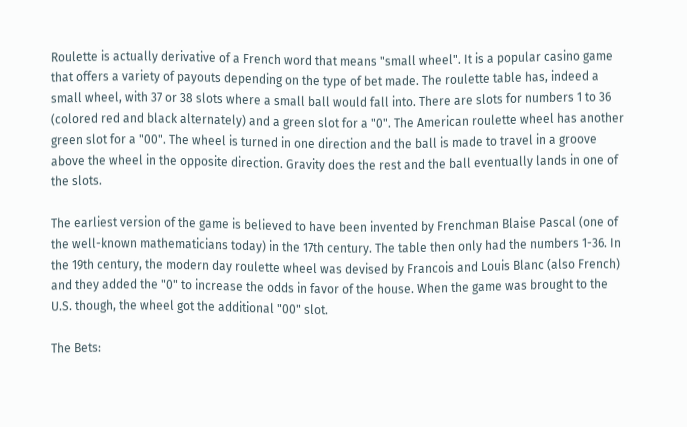Roulette is actually derivative of a French word that means "small wheel". It is a popular casino game that offers a variety of payouts depending on the type of bet made. The roulette table has, indeed a small wheel, with 37 or 38 slots where a small ball would fall into. There are slots for numbers 1 to 36 (colored red and black alternately) and a green slot for a "0". The American roulette wheel has another green slot for a "00". The wheel is turned in one direction and the ball is made to travel in a groove above the wheel in the opposite direction. Gravity does the rest and the ball eventually lands in one of the slots.

The earliest version of the game is believed to have been invented by Frenchman Blaise Pascal (one of the well-known mathematicians today) in the 17th century. The table then only had the numbers 1-36. In the 19th century, the modern day roulette wheel was devised by Francois and Louis Blanc (also French) and they added the "0" to increase the odds in favor of the house. When the game was brought to the U.S. though, the wheel got the additional "00" slot.

The Bets: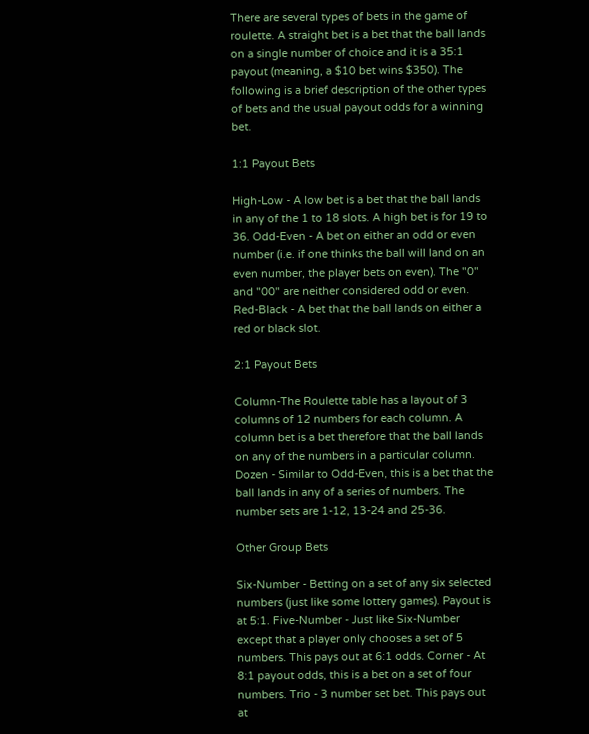There are several types of bets in the game of roulette. A straight bet is a bet that the ball lands on a single number of choice and it is a 35:1 payout (meaning, a $10 bet wins $350). The following is a brief description of the other types of bets and the usual payout odds for a winning bet.

1:1 Payout Bets

High-Low - A low bet is a bet that the ball lands in any of the 1 to 18 slots. A high bet is for 19 to 36. Odd-Even - A bet on either an odd or even number (i.e. if one thinks the ball will land on an even number, the player bets on even). The "0" and "00" are neither considered odd or even. Red-Black - A bet that the ball lands on either a red or black slot.

2:1 Payout Bets

Column-The Roulette table has a layout of 3 columns of 12 numbers for each column. A column bet is a bet therefore that the ball lands on any of the numbers in a particular column. Dozen - Similar to Odd-Even, this is a bet that the ball lands in any of a series of numbers. The number sets are 1-12, 13-24 and 25-36.

Other Group Bets

Six-Number - Betting on a set of any six selected numbers (just like some lottery games). Payout is at 5:1. Five-Number - Just like Six-Number except that a player only chooses a set of 5 numbers. This pays out at 6:1 odds. Corner - At 8:1 payout odds, this is a bet on a set of four numbers. Trio - 3 number set bet. This pays out at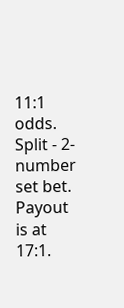11:1 odds. Split - 2-number set bet. Payout is at 17:1.